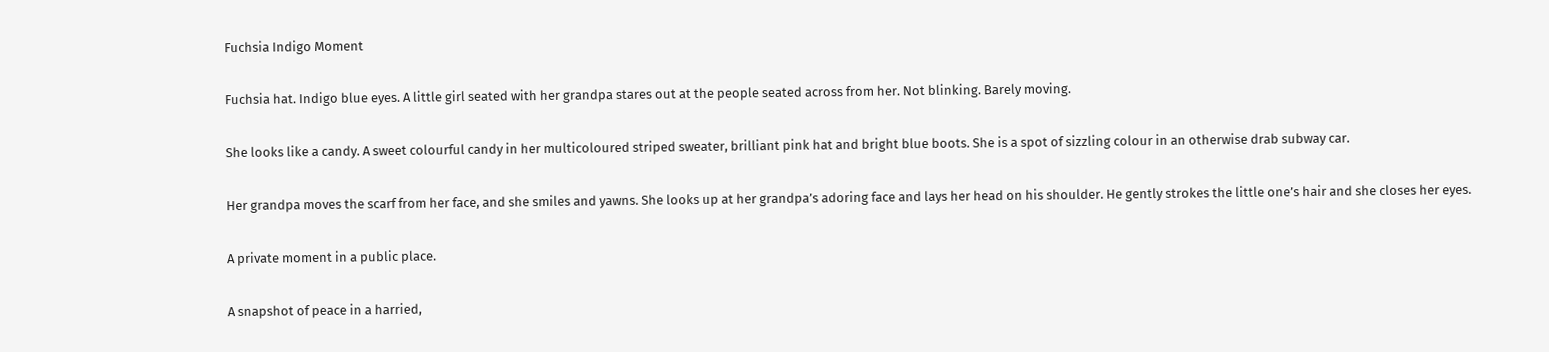Fuchsia Indigo Moment

Fuchsia hat. Indigo blue eyes. A little girl seated with her grandpa stares out at the people seated across from her. Not blinking. Barely moving.

She looks like a candy. A sweet colourful candy in her multicoloured striped sweater, brilliant pink hat and bright blue boots. She is a spot of sizzling colour in an otherwise drab subway car.

Her grandpa moves the scarf from her face, and she smiles and yawns. She looks up at her grandpa’s adoring face and lays her head on his shoulder. He gently strokes the little one’s hair and she closes her eyes.

A private moment in a public place.

A snapshot of peace in a harried,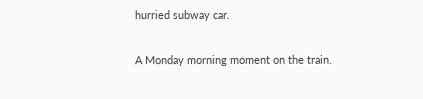hurried subway car.

A Monday morning moment on the train.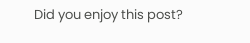Did you enjoy this post?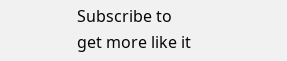Subscribe to get more like it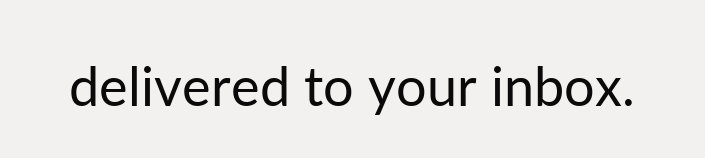delivered to your inbox.